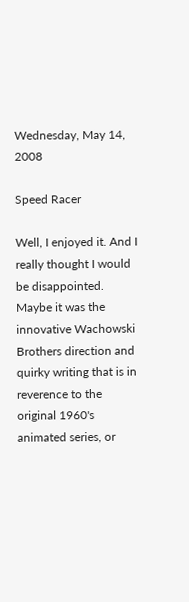Wednesday, May 14, 2008

Speed Racer

Well, I enjoyed it. And I really thought I would be disappointed. Maybe it was the innovative Wachowski Brothers direction and quirky writing that is in reverence to the original 1960's animated series, or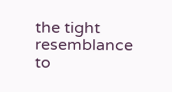the tight resemblance to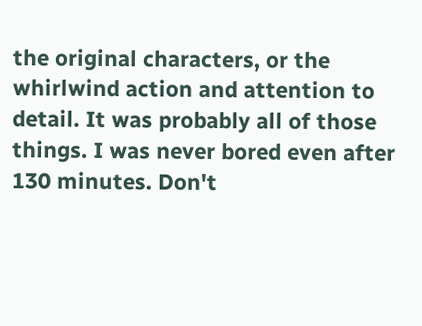the original characters, or the whirlwind action and attention to detail. It was probably all of those things. I was never bored even after 130 minutes. Don't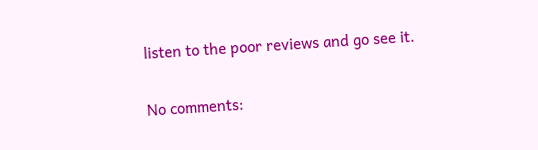listen to the poor reviews and go see it.

No comments: